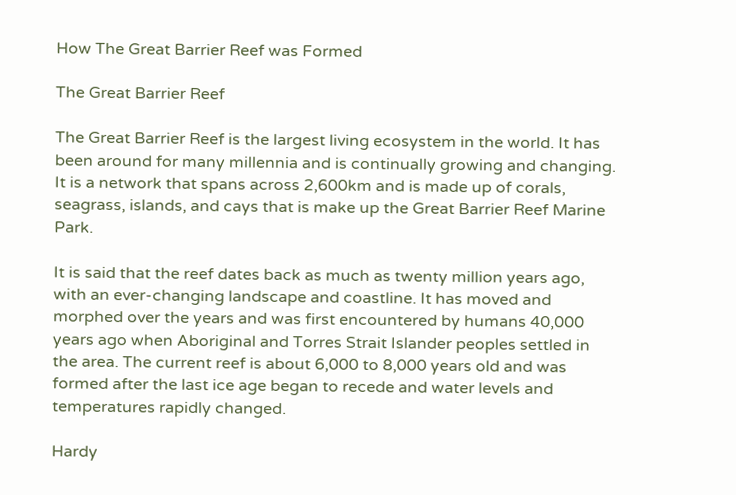How The Great Barrier Reef was Formed

The Great Barrier Reef

The Great Barrier Reef is the largest living ecosystem in the world. It has been around for many millennia and is continually growing and changing. It is a network that spans across 2,600km and is made up of corals, seagrass, islands, and cays that is make up the Great Barrier Reef Marine Park.

It is said that the reef dates back as much as twenty million years ago, with an ever-changing landscape and coastline. It has moved and morphed over the years and was first encountered by humans 40,000 years ago when Aboriginal and Torres Strait Islander peoples settled in the area. The current reef is about 6,000 to 8,000 years old and was formed after the last ice age began to recede and water levels and temperatures rapidly changed.

Hardy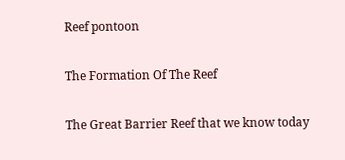Reef pontoon

The Formation Of The Reef

The Great Barrier Reef that we know today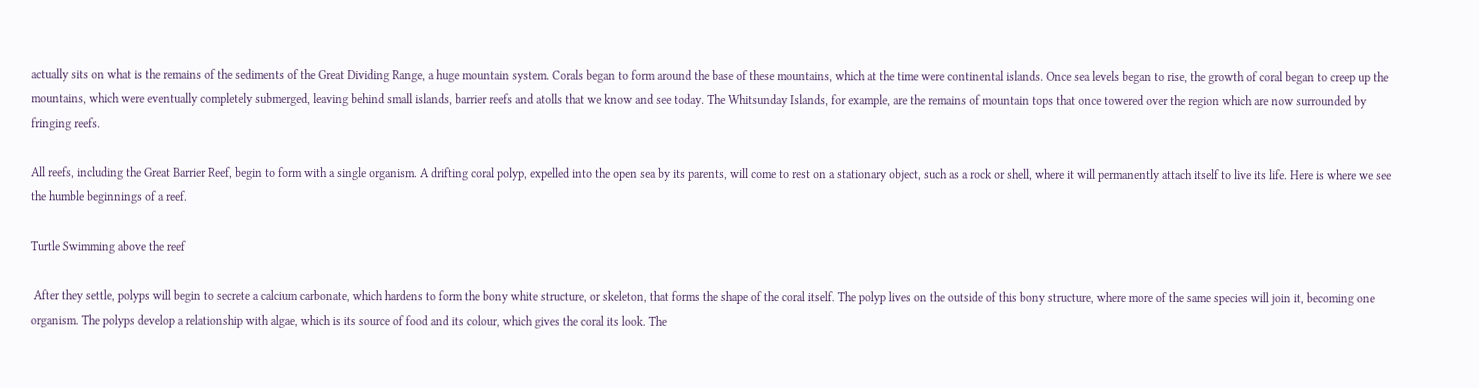actually sits on what is the remains of the sediments of the Great Dividing Range, a huge mountain system. Corals began to form around the base of these mountains, which at the time were continental islands. Once sea levels began to rise, the growth of coral began to creep up the mountains, which were eventually completely submerged, leaving behind small islands, barrier reefs and atolls that we know and see today. The Whitsunday Islands, for example, are the remains of mountain tops that once towered over the region which are now surrounded by fringing reefs.

All reefs, including the Great Barrier Reef, begin to form with a single organism. A drifting coral polyp, expelled into the open sea by its parents, will come to rest on a stationary object, such as a rock or shell, where it will permanently attach itself to live its life. Here is where we see the humble beginnings of a reef.

Turtle Swimming above the reef

 After they settle, polyps will begin to secrete a calcium carbonate, which hardens to form the bony white structure, or skeleton, that forms the shape of the coral itself. The polyp lives on the outside of this bony structure, where more of the same species will join it, becoming one organism. The polyps develop a relationship with algae, which is its source of food and its colour, which gives the coral its look. The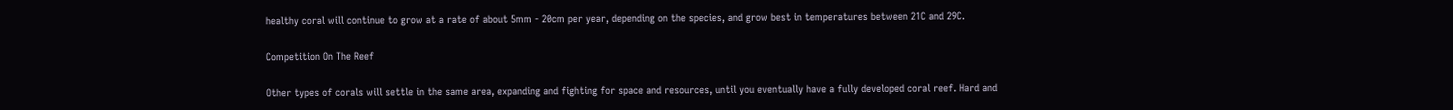healthy coral will continue to grow at a rate of about 5mm - 20cm per year, depending on the species, and grow best in temperatures between 21C and 29C.

Competition On The Reef

Other types of corals will settle in the same area, expanding and fighting for space and resources, until you eventually have a fully developed coral reef. Hard and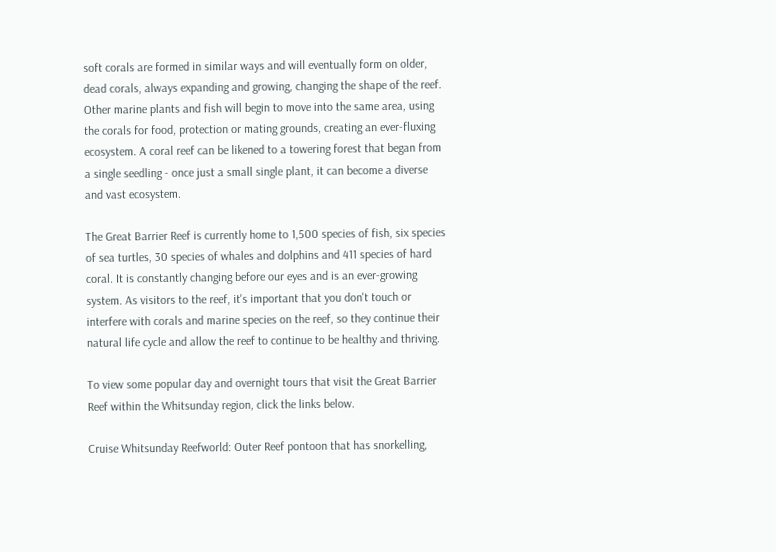soft corals are formed in similar ways and will eventually form on older, dead corals, always expanding and growing, changing the shape of the reef. Other marine plants and fish will begin to move into the same area, using the corals for food, protection or mating grounds, creating an ever-fluxing ecosystem. A coral reef can be likened to a towering forest that began from a single seedling - once just a small single plant, it can become a diverse and vast ecosystem.

The Great Barrier Reef is currently home to 1,500 species of fish, six species of sea turtles, 30 species of whales and dolphins and 411 species of hard coral. It is constantly changing before our eyes and is an ever-growing system. As visitors to the reef, it's important that you don't touch or interfere with corals and marine species on the reef, so they continue their natural life cycle and allow the reef to continue to be healthy and thriving.

To view some popular day and overnight tours that visit the Great Barrier Reef within the Whitsunday region, click the links below.

Cruise Whitsunday Reefworld: Outer Reef pontoon that has snorkelling,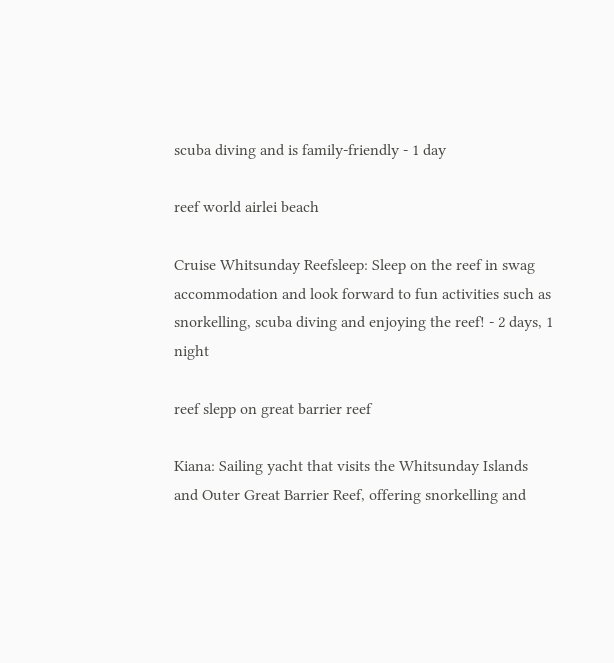scuba diving and is family-friendly - 1 day

reef world airlei beach

Cruise Whitsunday Reefsleep: Sleep on the reef in swag accommodation and look forward to fun activities such as snorkelling, scuba diving and enjoying the reef! - 2 days, 1 night

reef slepp on great barrier reef

Kiana: Sailing yacht that visits the Whitsunday Islands and Outer Great Barrier Reef, offering snorkelling and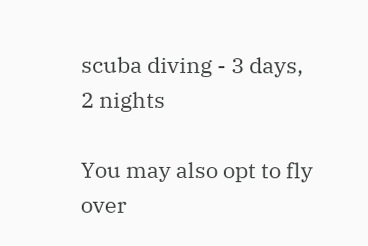scuba diving - 3 days, 2 nights

You may also opt to fly over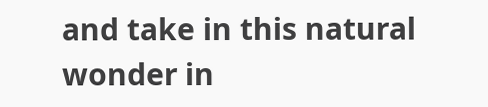and take in this natural wonder in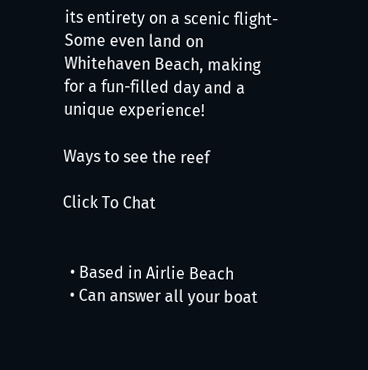its entirety on a scenic flight-Some even land on Whitehaven Beach, making for a fun-filled day and a unique experience!

Ways to see the reef

Click To Chat


  • Based in Airlie Beach
  • Can answer all your boat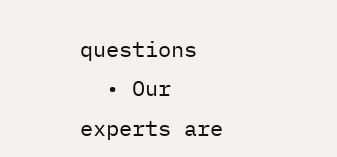questions
  • Our experts are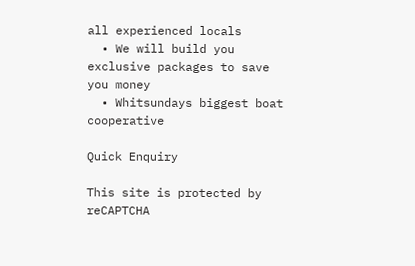all experienced locals
  • We will build you exclusive packages to save you money
  • Whitsundays biggest boat cooperative

Quick Enquiry

This site is protected by reCAPTCHA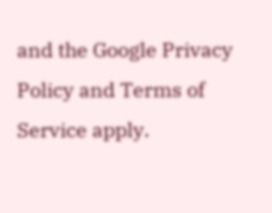and the Google Privacy Policy and Terms of Service apply.